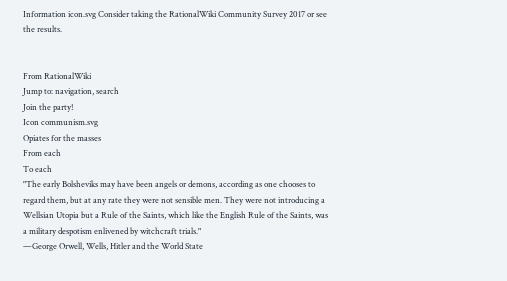Information icon.svg Consider taking the RationalWiki Community Survey 2017 or see the results.


From RationalWiki
Jump to: navigation, search
Join the party!
Icon communism.svg
Opiates for the masses
From each
To each
"The early Bolsheviks may have been angels or demons, according as one chooses to regard them, but at any rate they were not sensible men. They were not introducing a Wellsian Utopia but a Rule of the Saints, which like the English Rule of the Saints, was a military despotism enlivened by witchcraft trials."
—George Orwell, Wells, Hitler and the World State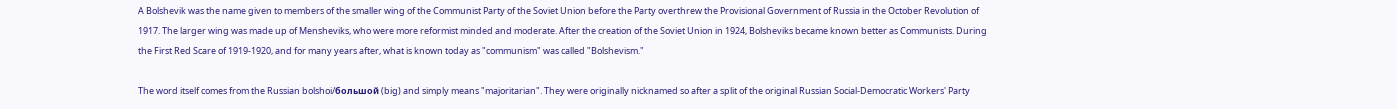A Bolshevik was the name given to members of the smaller wing of the Communist Party of the Soviet Union before the Party overthrew the Provisional Government of Russia in the October Revolution of 1917. The larger wing was made up of Mensheviks, who were more reformist minded and moderate. After the creation of the Soviet Union in 1924, Bolsheviks became known better as Communists. During the First Red Scare of 1919-1920, and for many years after, what is known today as "communism" was called "Bolshevism."

The word itself comes from the Russian bolshoi/большой (big) and simply means "majoritarian". They were originally nicknamed so after a split of the original Russian Social-Democratic Workers' Party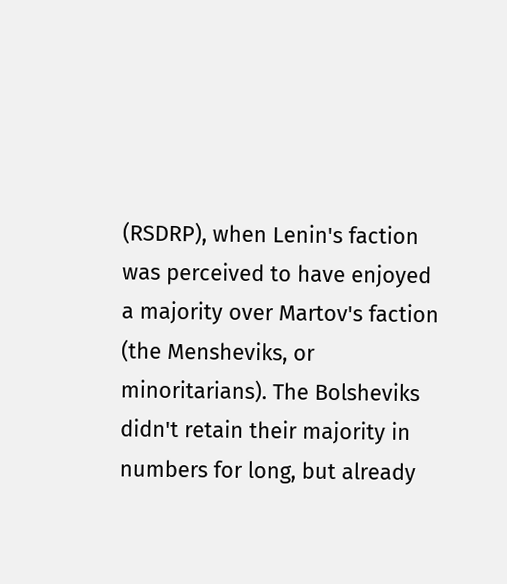(RSDRP), when Lenin's faction was perceived to have enjoyed a majority over Martov's faction (the Mensheviks, or minoritarians). The Bolsheviks didn't retain their majority in numbers for long, but already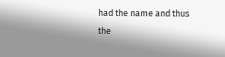had the name and thus the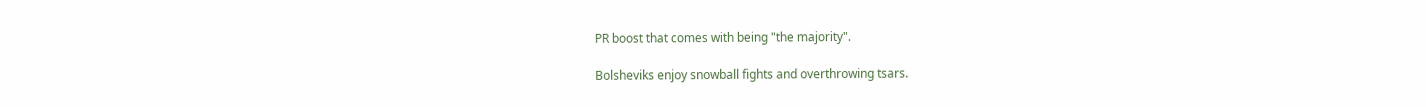PR boost that comes with being "the majority".

Bolsheviks enjoy snowball fights and overthrowing tsars.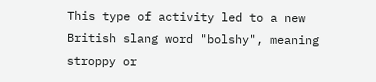This type of activity led to a new British slang word "bolshy", meaning stroppy or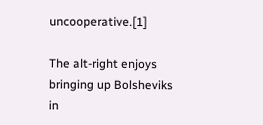uncooperative.[1]

The alt-right enjoys bringing up Bolsheviks in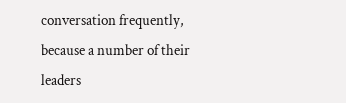conversation frequently, because a number of their leaders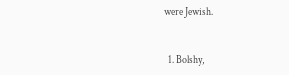were Jewish.


  1. Bolshy,